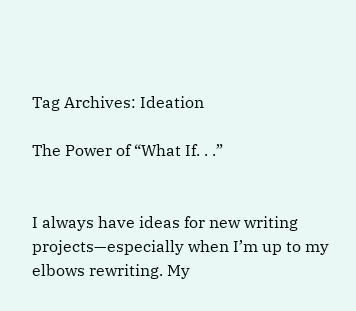Tag Archives: Ideation

The Power of “What If. . .”


I always have ideas for new writing projects—especially when I’m up to my elbows rewriting. My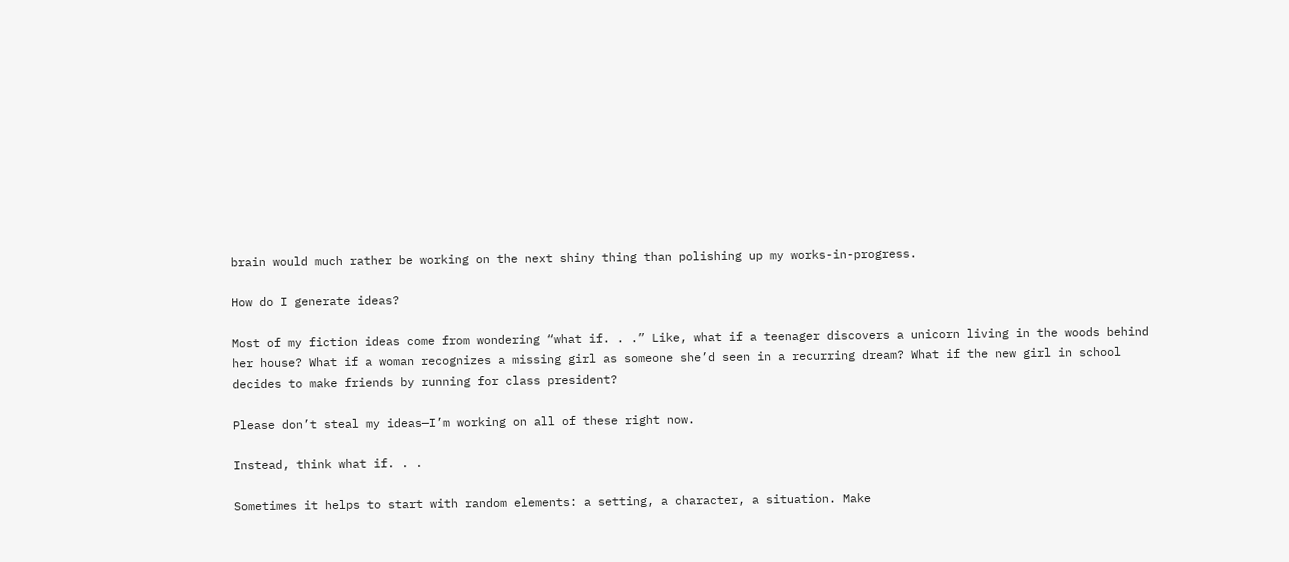brain would much rather be working on the next shiny thing than polishing up my works-in-progress.

How do I generate ideas?

Most of my fiction ideas come from wondering “what if. . .” Like, what if a teenager discovers a unicorn living in the woods behind her house? What if a woman recognizes a missing girl as someone she’d seen in a recurring dream? What if the new girl in school decides to make friends by running for class president?

Please don’t steal my ideas—I’m working on all of these right now.

Instead, think what if. . .

Sometimes it helps to start with random elements: a setting, a character, a situation. Make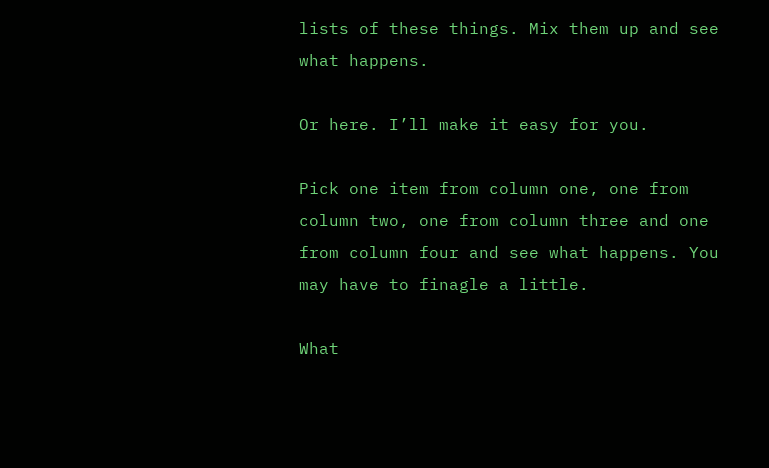lists of these things. Mix them up and see what happens.

Or here. I’ll make it easy for you.

Pick one item from column one, one from column two, one from column three and one from column four and see what happens. You may have to finagle a little.

What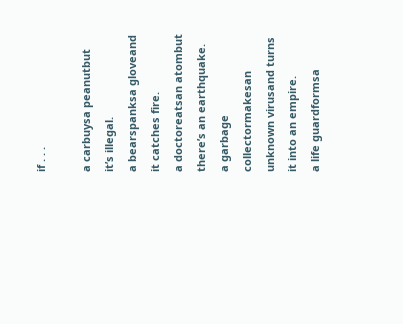if . . .

a carbuysa peanutbut it’s illegal.
a bearspanksa gloveand it catches fire.
a doctoreatsan atombut there’s an earthquake.
a garbage collectormakesan unknown virusand turns it into an empire.
a life guardformsa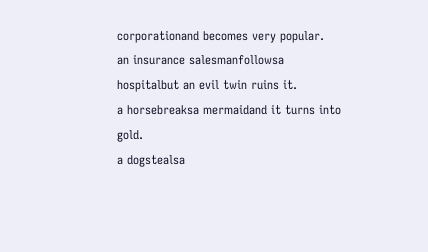corporationand becomes very popular.
an insurance salesmanfollowsa hospitalbut an evil twin ruins it.
a horsebreaksa mermaidand it turns into gold.
a dogstealsa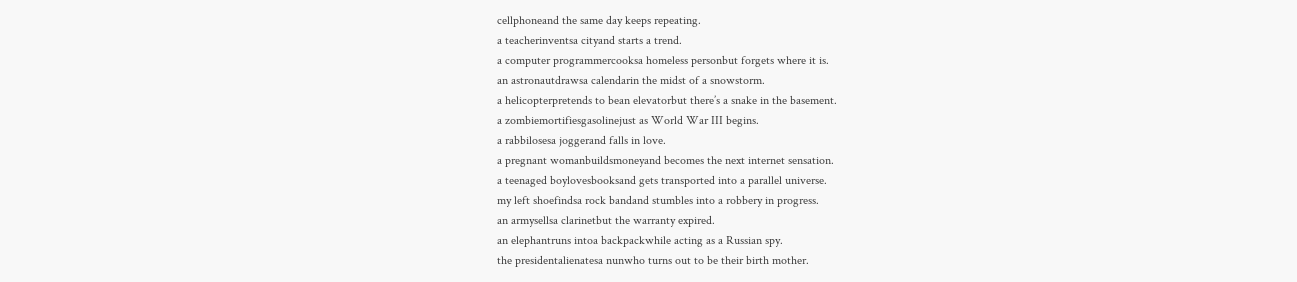cellphoneand the same day keeps repeating.
a teacherinventsa cityand starts a trend.
a computer programmercooksa homeless personbut forgets where it is.
an astronautdrawsa calendarin the midst of a snowstorm.
a helicopterpretends to bean elevatorbut there’s a snake in the basement.
a zombiemortifiesgasolinejust as World War III begins.
a rabbilosesa joggerand falls in love.
a pregnant womanbuildsmoneyand becomes the next internet sensation.
a teenaged boylovesbooksand gets transported into a parallel universe.
my left shoefindsa rock bandand stumbles into a robbery in progress.
an armysellsa clarinetbut the warranty expired.
an elephantruns intoa backpackwhile acting as a Russian spy.
the presidentalienatesa nunwho turns out to be their birth mother.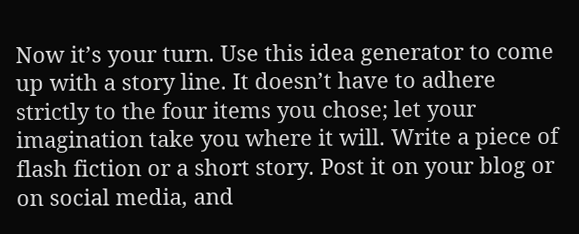Now it’s your turn. Use this idea generator to come up with a story line. It doesn’t have to adhere strictly to the four items you chose; let your imagination take you where it will. Write a piece of flash fiction or a short story. Post it on your blog or on social media, and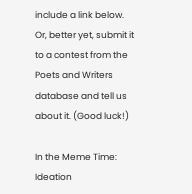include a link below. Or, better yet, submit it to a contest from the Poets and Writers database and tell us about it. (Good luck!)

In the Meme Time: Ideation